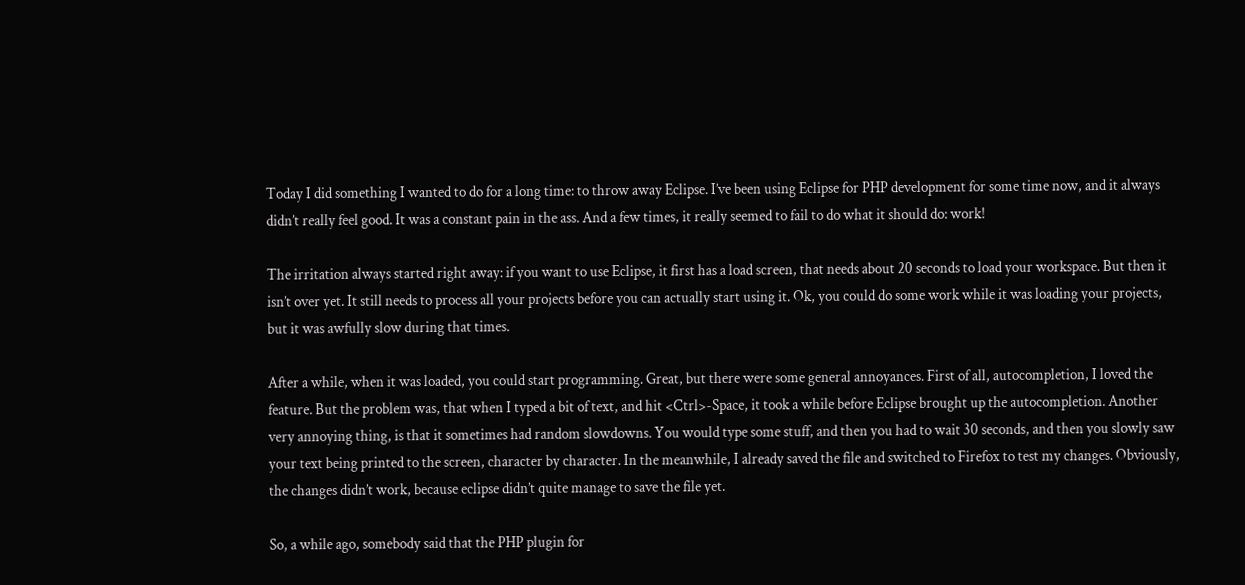Today I did something I wanted to do for a long time: to throw away Eclipse. I’ve been using Eclipse for PHP development for some time now, and it always didn’t really feel good. It was a constant pain in the ass. And a few times, it really seemed to fail to do what it should do: work!

The irritation always started right away: if you want to use Eclipse, it first has a load screen, that needs about 20 seconds to load your workspace. But then it isn’t over yet. It still needs to process all your projects before you can actually start using it. Ok, you could do some work while it was loading your projects, but it was awfully slow during that times.

After a while, when it was loaded, you could start programming. Great, but there were some general annoyances. First of all, autocompletion, I loved the feature. But the problem was, that when I typed a bit of text, and hit <Ctrl>-Space, it took a while before Eclipse brought up the autocompletion. Another very annoying thing, is that it sometimes had random slowdowns. You would type some stuff, and then you had to wait 30 seconds, and then you slowly saw your text being printed to the screen, character by character. In the meanwhile, I already saved the file and switched to Firefox to test my changes. Obviously, the changes didn’t work, because eclipse didn’t quite manage to save the file yet.

So, a while ago, somebody said that the PHP plugin for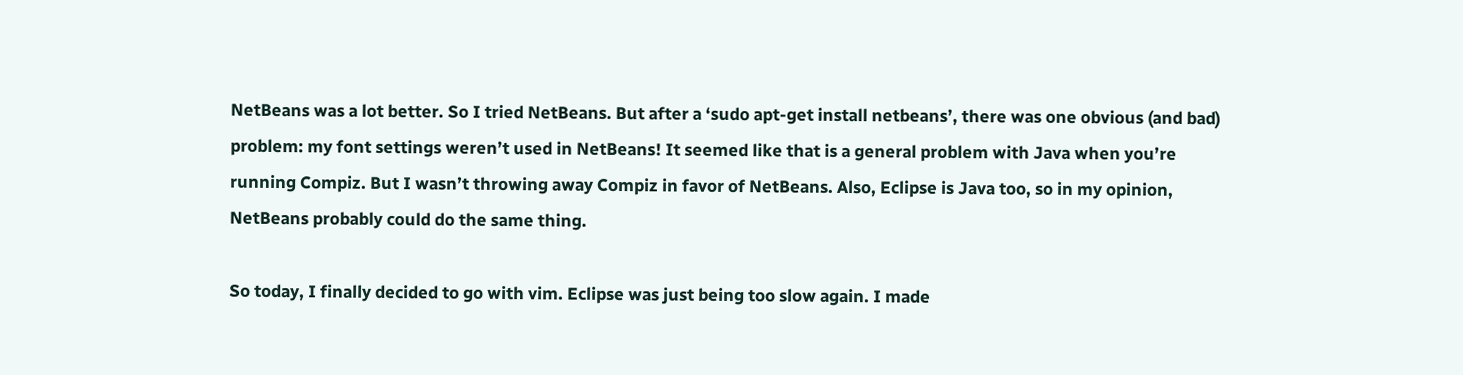NetBeans was a lot better. So I tried NetBeans. But after a ‘sudo apt-get install netbeans’, there was one obvious (and bad) problem: my font settings weren’t used in NetBeans! It seemed like that is a general problem with Java when you’re running Compiz. But I wasn’t throwing away Compiz in favor of NetBeans. Also, Eclipse is Java too, so in my opinion, NetBeans probably could do the same thing.

So today, I finally decided to go with vim. Eclipse was just being too slow again. I made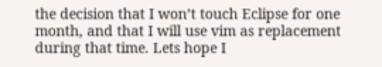the decision that I won’t touch Eclipse for one month, and that I will use vim as replacement during that time. Lets hope I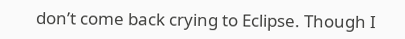don’t come back crying to Eclipse. Though I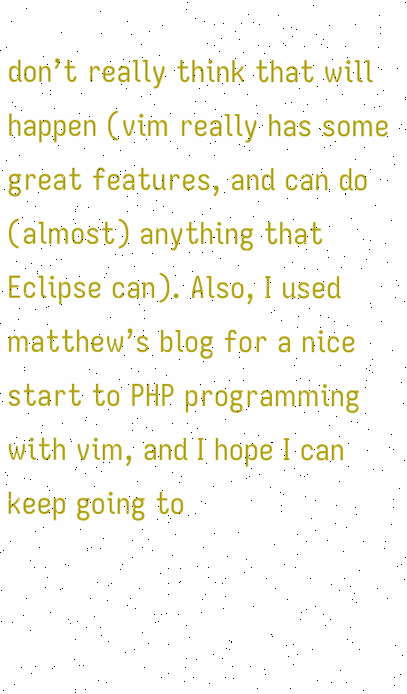don’t really think that will happen (vim really has some great features, and can do (almost) anything that Eclipse can). Also, I used matthew’s blog for a nice start to PHP programming with vim, and I hope I can keep going to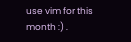use vim for this month :) .